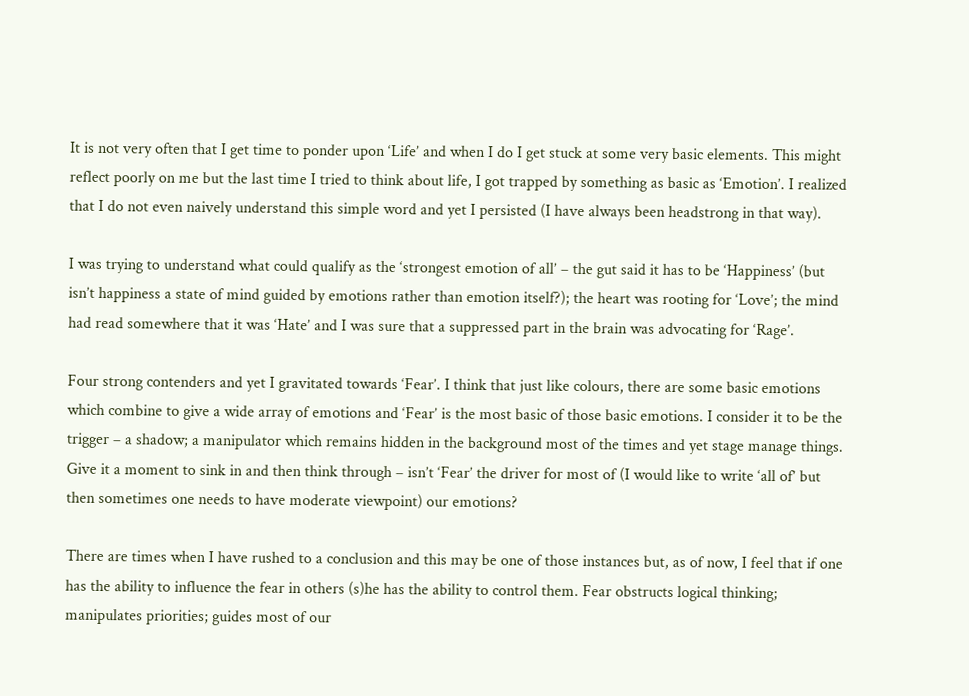It is not very often that I get time to ponder upon ‘Life’ and when I do I get stuck at some very basic elements. This might reflect poorly on me but the last time I tried to think about life, I got trapped by something as basic as ‘Emotion’. I realized that I do not even naively understand this simple word and yet I persisted (I have always been headstrong in that way).

I was trying to understand what could qualify as the ‘strongest emotion of all’ – the gut said it has to be ‘Happiness’ (but isn’t happiness a state of mind guided by emotions rather than emotion itself?); the heart was rooting for ‘Love’; the mind had read somewhere that it was ‘Hate’ and I was sure that a suppressed part in the brain was advocating for ‘Rage’.

Four strong contenders and yet I gravitated towards ‘Fear’. I think that just like colours, there are some basic emotions which combine to give a wide array of emotions and ‘Fear’ is the most basic of those basic emotions. I consider it to be the trigger – a shadow; a manipulator which remains hidden in the background most of the times and yet stage manage things. Give it a moment to sink in and then think through – isn’t ‘Fear’ the driver for most of (I would like to write ‘all of’ but then sometimes one needs to have moderate viewpoint) our emotions?

There are times when I have rushed to a conclusion and this may be one of those instances but, as of now, I feel that if one has the ability to influence the fear in others (s)he has the ability to control them. Fear obstructs logical thinking; manipulates priorities; guides most of our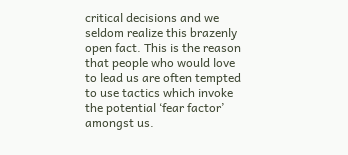critical decisions and we seldom realize this brazenly open fact. This is the reason that people who would love to lead us are often tempted to use tactics which invoke the potential ‘fear factor’ amongst us.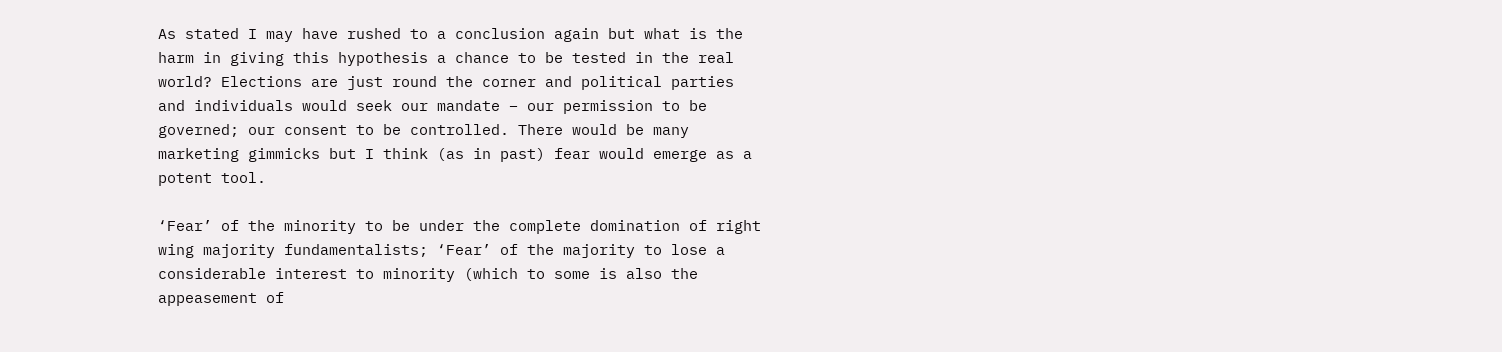As stated I may have rushed to a conclusion again but what is the harm in giving this hypothesis a chance to be tested in the real world? Elections are just round the corner and political parties and individuals would seek our mandate – our permission to be governed; our consent to be controlled. There would be many marketing gimmicks but I think (as in past) fear would emerge as a potent tool.

‘Fear’ of the minority to be under the complete domination of right wing majority fundamentalists; ‘Fear’ of the majority to lose a considerable interest to minority (which to some is also the appeasement of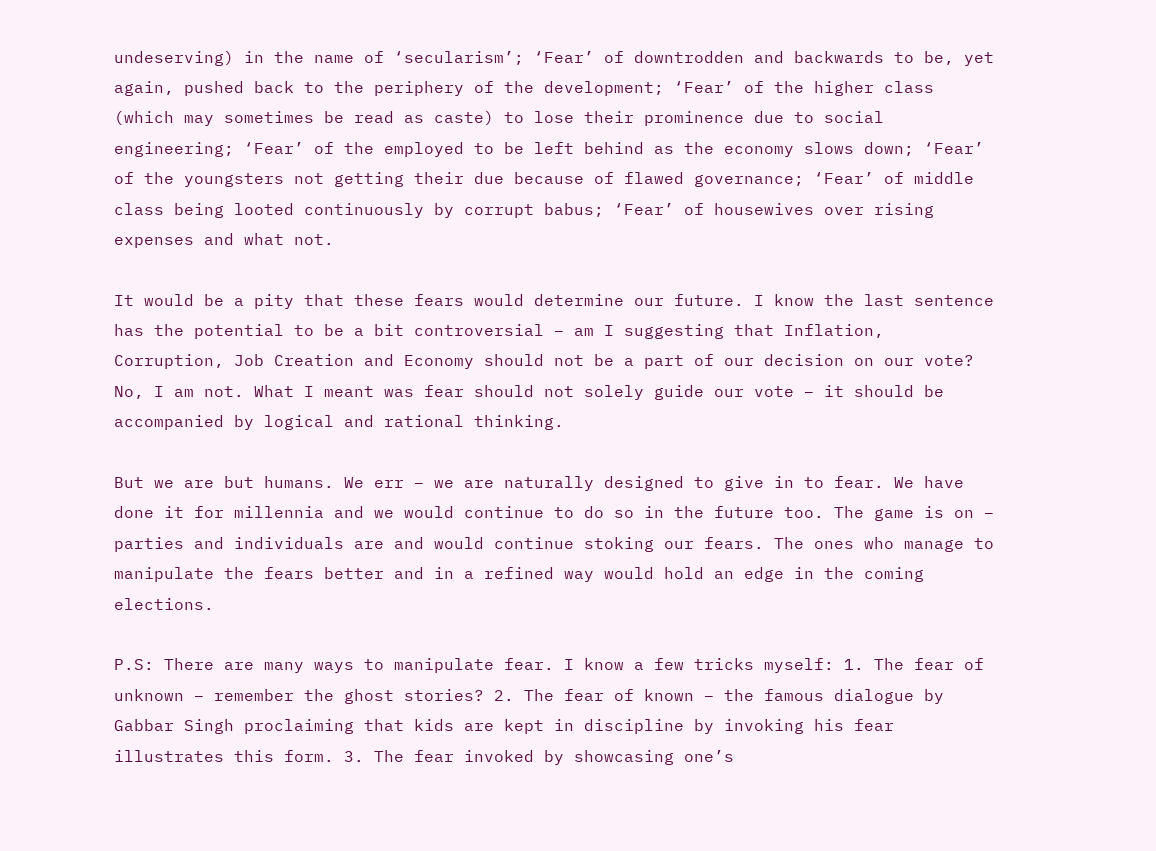undeserving) in the name of ‘secularism’; ‘Fear’ of downtrodden and backwards to be, yet again, pushed back to the periphery of the development; ‘Fear’ of the higher class (which may sometimes be read as caste) to lose their prominence due to social engineering; ‘Fear’ of the employed to be left behind as the economy slows down; ‘Fear’ of the youngsters not getting their due because of flawed governance; ‘Fear’ of middle class being looted continuously by corrupt babus; ‘Fear’ of housewives over rising expenses and what not.

It would be a pity that these fears would determine our future. I know the last sentence has the potential to be a bit controversial – am I suggesting that Inflation, Corruption, Job Creation and Economy should not be a part of our decision on our vote? No, I am not. What I meant was fear should not solely guide our vote – it should be accompanied by logical and rational thinking.

But we are but humans. We err – we are naturally designed to give in to fear. We have done it for millennia and we would continue to do so in the future too. The game is on – parties and individuals are and would continue stoking our fears. The ones who manage to manipulate the fears better and in a refined way would hold an edge in the coming elections.

P.S: There are many ways to manipulate fear. I know a few tricks myself: 1. The fear of unknown – remember the ghost stories? 2. The fear of known – the famous dialogue by Gabbar Singh proclaiming that kids are kept in discipline by invoking his fear illustrates this form. 3. The fear invoked by showcasing one’s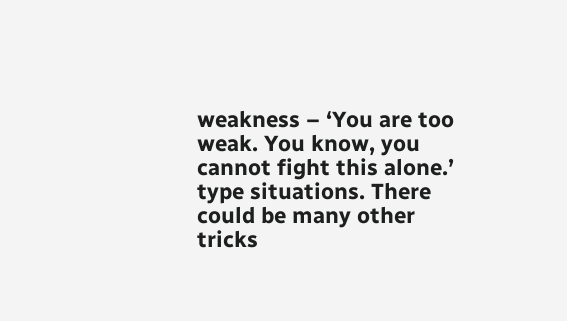weakness – ‘You are too weak. You know, you cannot fight this alone.’ type situations. There could be many other tricks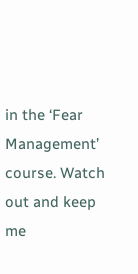in the ‘Fear Management’ course. Watch out and keep me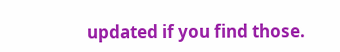updated if you find those.